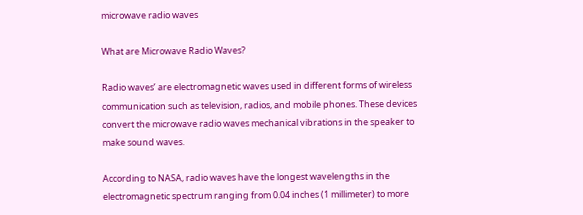microwave radio waves

What are Microwave Radio Waves?

Radio waves’ are electromagnetic waves used in different forms of wireless communication such as television, radios, and mobile phones. These devices convert the microwave radio waves mechanical vibrations in the speaker to make sound waves.

According to NASA, radio waves have the longest wavelengths in the electromagnetic spectrum ranging from 0.04 inches (1 millimeter) to more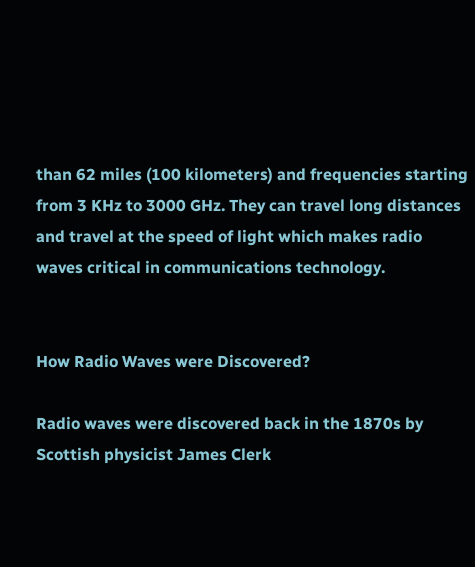than 62 miles (100 kilometers) and frequencies starting from 3 KHz to 3000 GHz. They can travel long distances and travel at the speed of light which makes radio waves critical in communications technology.


How Radio Waves were Discovered?

Radio waves were discovered back in the 1870s by Scottish physicist James Clerk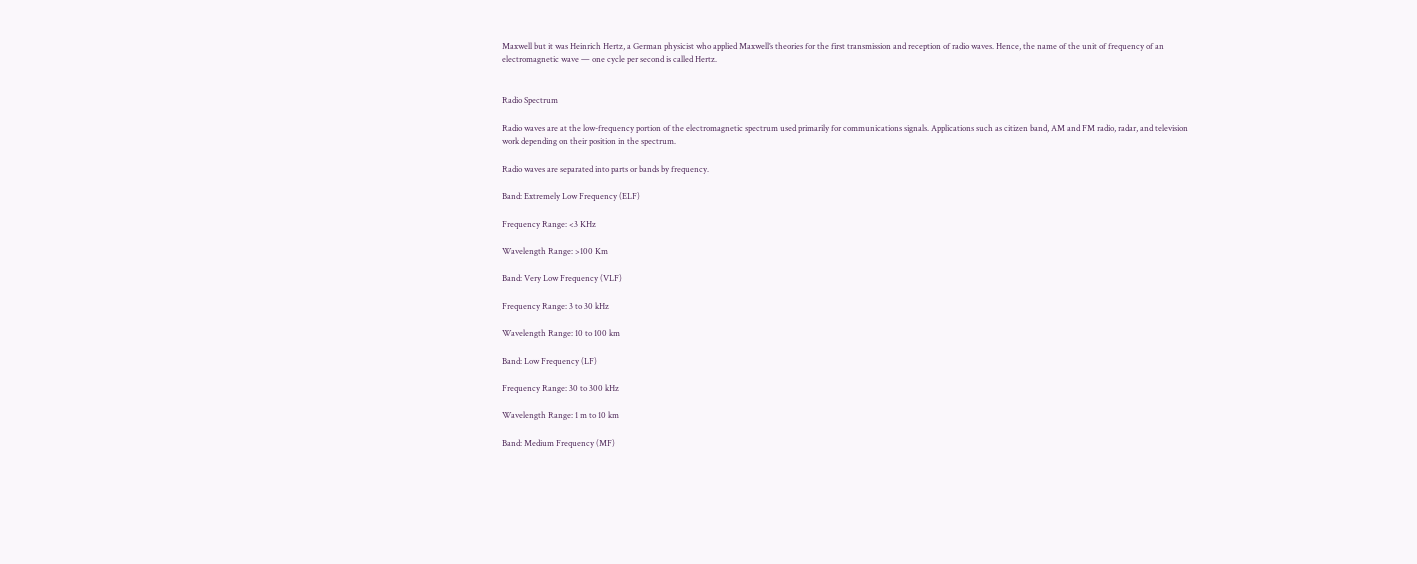Maxwell but it was Heinrich Hertz, a German physicist who applied Maxwell’s theories for the first transmission and reception of radio waves. Hence, the name of the unit of frequency of an electromagnetic wave — one cycle per second is called Hertz.


Radio Spectrum

Radio waves are at the low-frequency portion of the electromagnetic spectrum used primarily for communications signals. Applications such as citizen band, AM and FM radio, radar, and television work depending on their position in the spectrum.

Radio waves are separated into parts or bands by frequency.

Band: Extremely Low Frequency (ELF)

Frequency Range: <3 KHz

Wavelength Range: >100 Km

Band: Very Low Frequency (VLF)

Frequency Range: 3 to 30 kHz

Wavelength Range: 10 to 100 km

Band: Low Frequency (LF)

Frequency Range: 30 to 300 kHz

Wavelength Range: 1 m to 10 km

Band: Medium Frequency (MF)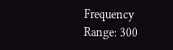Frequency Range: 300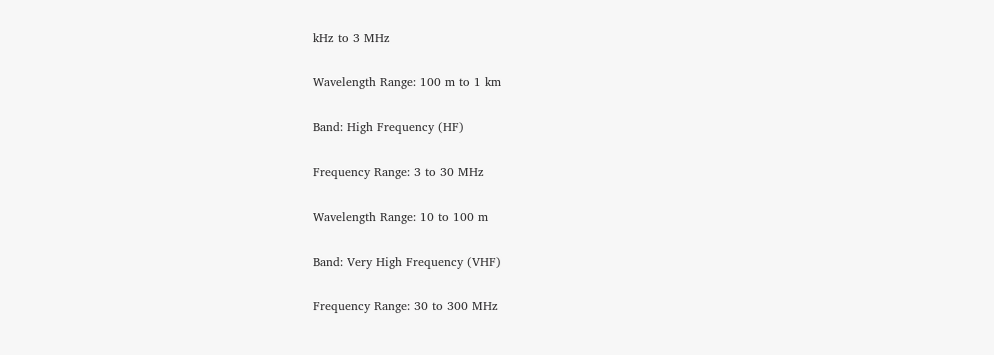kHz to 3 MHz

Wavelength Range: 100 m to 1 km

Band: High Frequency (HF)

Frequency Range: 3 to 30 MHz

Wavelength Range: 10 to 100 m

Band: Very High Frequency (VHF)

Frequency Range: 30 to 300 MHz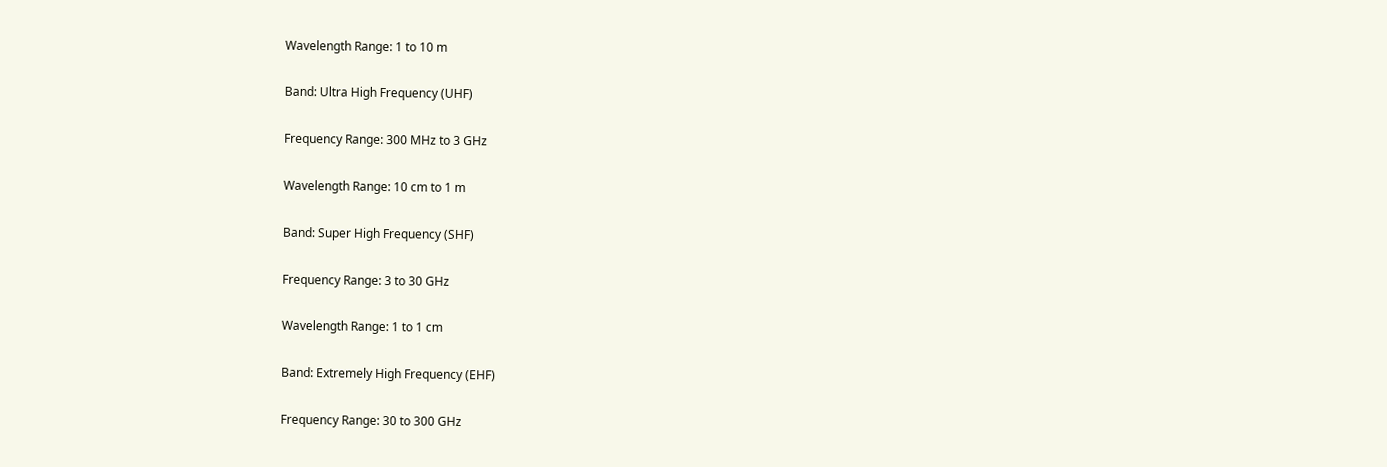Wavelength Range: 1 to 10 m

Band: Ultra High Frequency (UHF)

Frequency Range: 300 MHz to 3 GHz

Wavelength Range: 10 cm to 1 m

Band: Super High Frequency (SHF)

Frequency Range: 3 to 30 GHz

Wavelength Range: 1 to 1 cm

Band: Extremely High Frequency (EHF)

Frequency Range: 30 to 300 GHz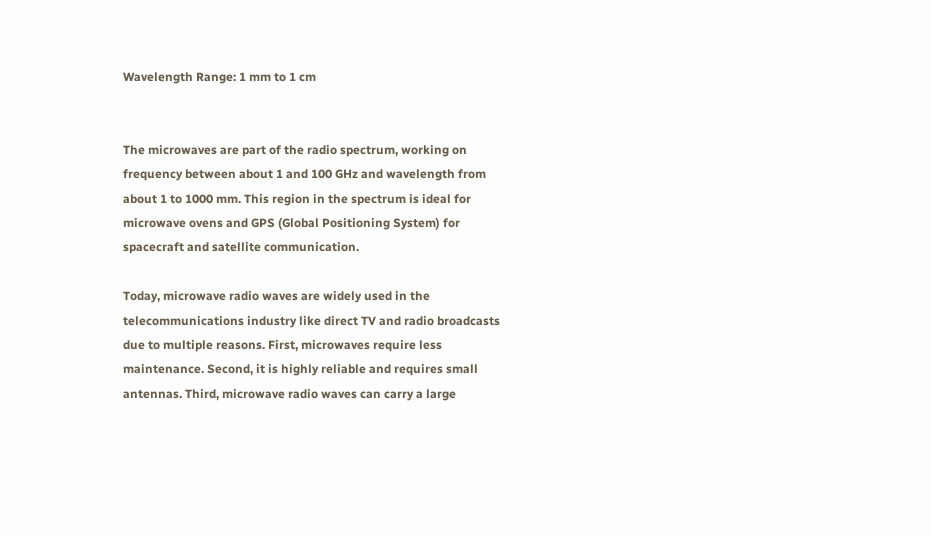Wavelength Range: 1 mm to 1 cm


The microwaves are part of the radio spectrum, working on frequency between about 1 and 100 GHz and wavelength from about 1 to 1000 mm. This region in the spectrum is ideal for microwave ovens and GPS (Global Positioning System) for spacecraft and satellite communication.

Today, microwave radio waves are widely used in the telecommunications industry like direct TV and radio broadcasts due to multiple reasons. First, microwaves require less maintenance. Second, it is highly reliable and requires small antennas. Third, microwave radio waves can carry a large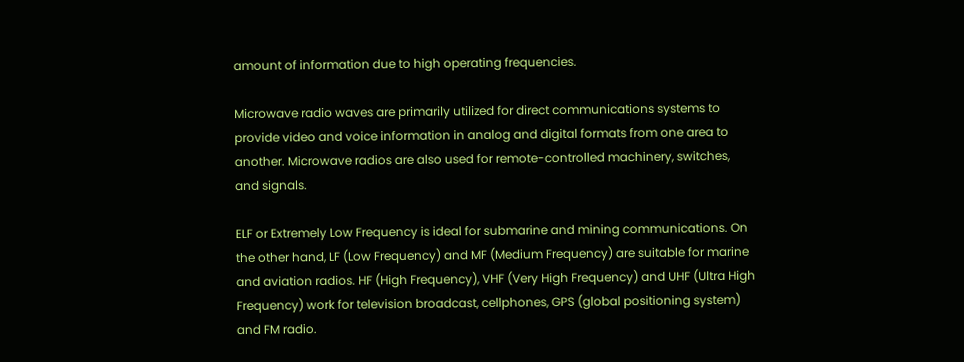amount of information due to high operating frequencies.

Microwave radio waves are primarily utilized for direct communications systems to provide video and voice information in analog and digital formats from one area to another. Microwave radios are also used for remote-controlled machinery, switches, and signals.

ELF or Extremely Low Frequency is ideal for submarine and mining communications. On the other hand, LF (Low Frequency) and MF (Medium Frequency) are suitable for marine and aviation radios. HF (High Frequency), VHF (Very High Frequency) and UHF (Ultra High Frequency) work for television broadcast, cellphones, GPS (global positioning system) and FM radio.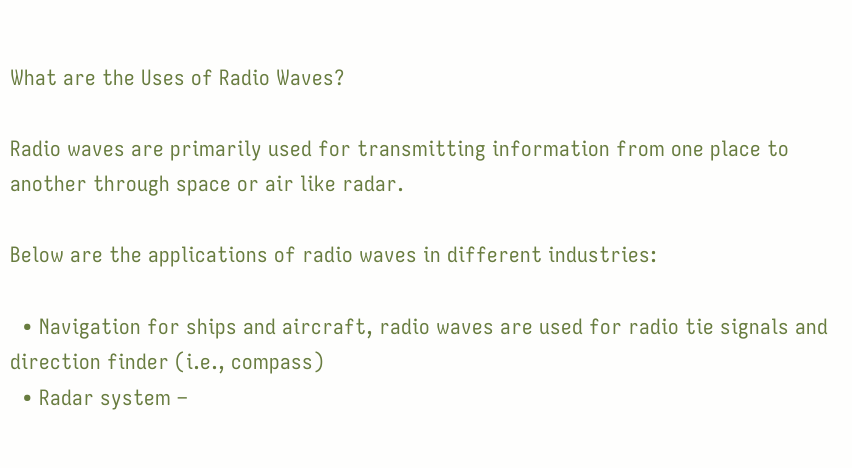What are the Uses of Radio Waves?

Radio waves are primarily used for transmitting information from one place to another through space or air like radar.

Below are the applications of radio waves in different industries:

  • Navigation for ships and aircraft, radio waves are used for radio tie signals and direction finder (i.e., compass)
  • Radar system –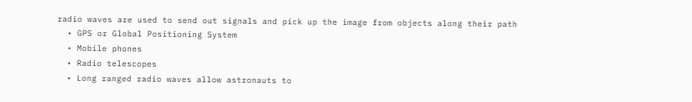radio waves are used to send out signals and pick up the image from objects along their path
  • GPS or Global Positioning System
  • Mobile phones
  • Radio telescopes
  • Long ranged radio waves allow astronauts to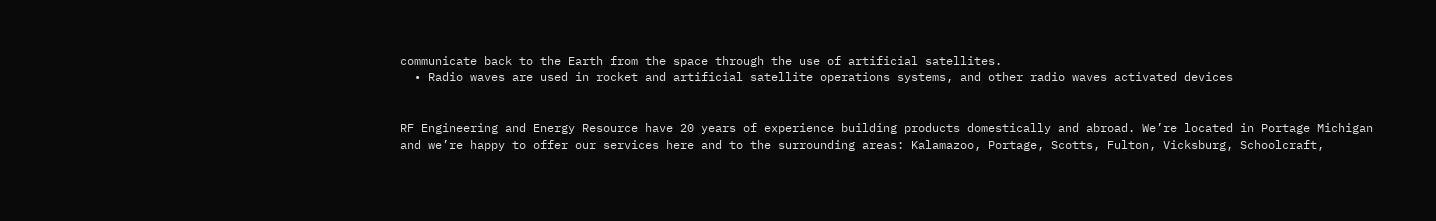communicate back to the Earth from the space through the use of artificial satellites.
  • Radio waves are used in rocket and artificial satellite operations systems, and other radio waves activated devices


RF Engineering and Energy Resource have 20 years of experience building products domestically and abroad. We’re located in Portage Michigan and we’re happy to offer our services here and to the surrounding areas: Kalamazoo, Portage, Scotts, Fulton, Vicksburg, Schoolcraft,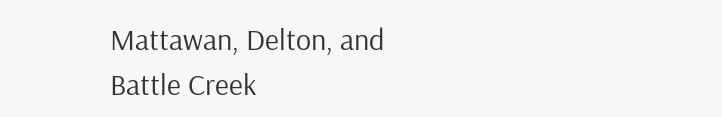Mattawan, Delton, and Battle Creek